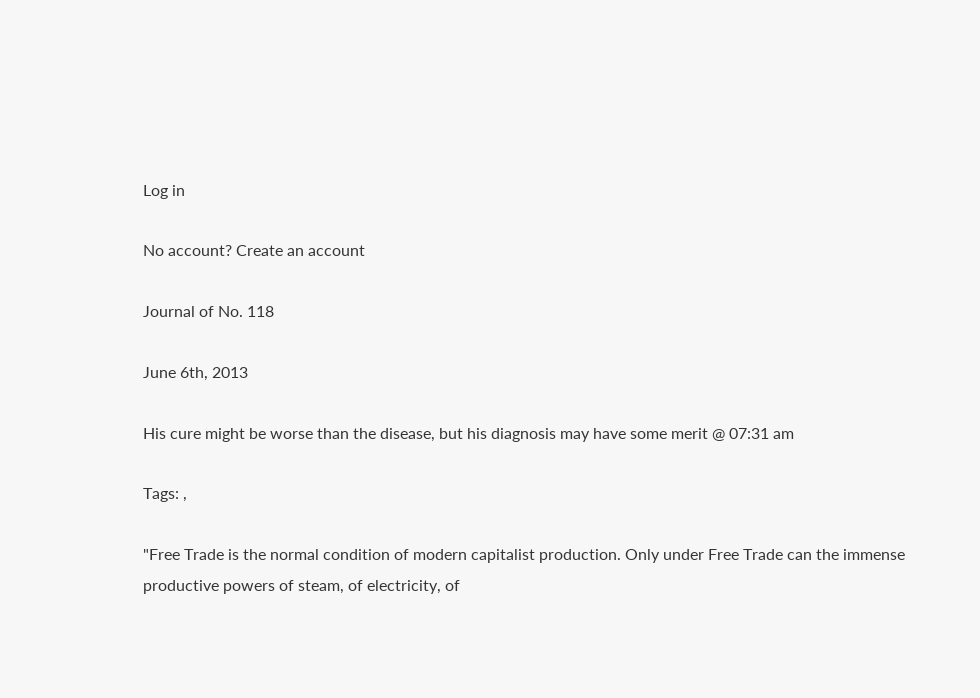Log in

No account? Create an account

Journal of No. 118

June 6th, 2013

His cure might be worse than the disease, but his diagnosis may have some merit @ 07:31 am

Tags: ,

"Free Trade is the normal condition of modern capitalist production. Only under Free Trade can the immense productive powers of steam, of electricity, of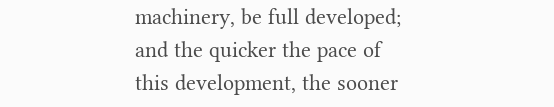machinery, be full developed; and the quicker the pace of this development, the sooner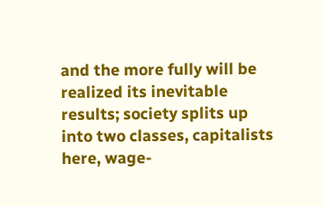and the more fully will be realized its inevitable results; society splits up into two classes, capitalists here, wage-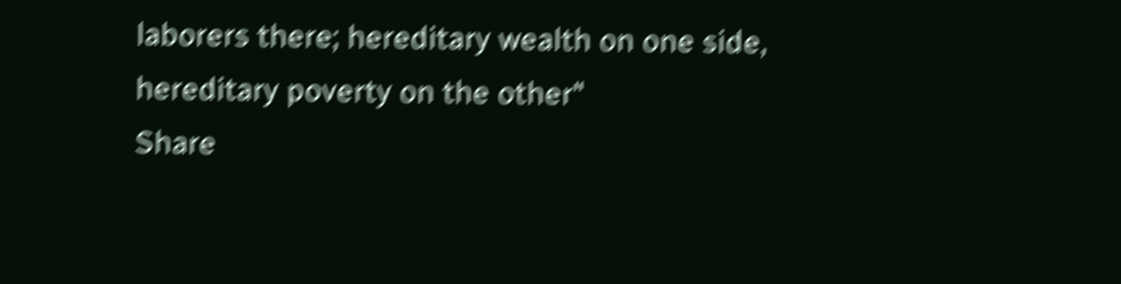laborers there; hereditary wealth on one side, hereditary poverty on the other"
Share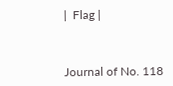|  Flag |



Journal of No. 118